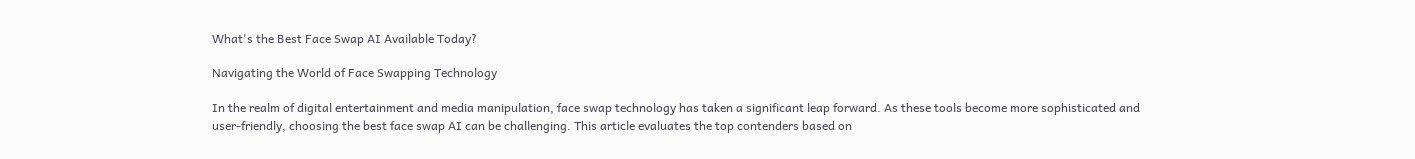What's the Best Face Swap AI Available Today?

Navigating the World of Face Swapping Technology

In the realm of digital entertainment and media manipulation, face swap technology has taken a significant leap forward. As these tools become more sophisticated and user-friendly, choosing the best face swap AI can be challenging. This article evaluates the top contenders based on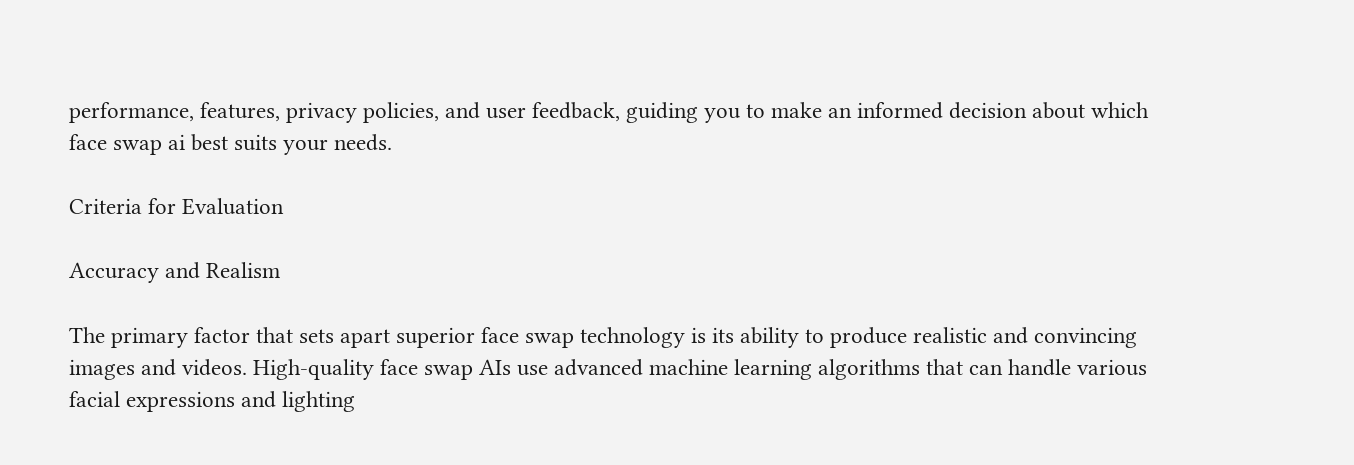performance, features, privacy policies, and user feedback, guiding you to make an informed decision about which face swap ai best suits your needs.

Criteria for Evaluation

Accuracy and Realism

The primary factor that sets apart superior face swap technology is its ability to produce realistic and convincing images and videos. High-quality face swap AIs use advanced machine learning algorithms that can handle various facial expressions and lighting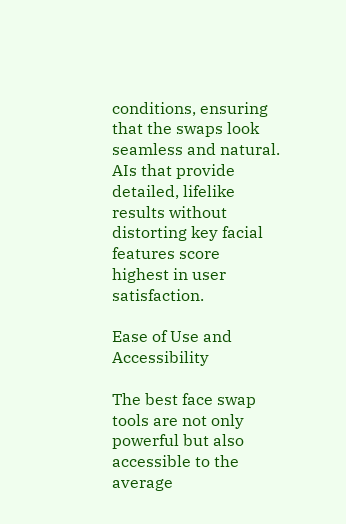conditions, ensuring that the swaps look seamless and natural. AIs that provide detailed, lifelike results without distorting key facial features score highest in user satisfaction.

Ease of Use and Accessibility

The best face swap tools are not only powerful but also accessible to the average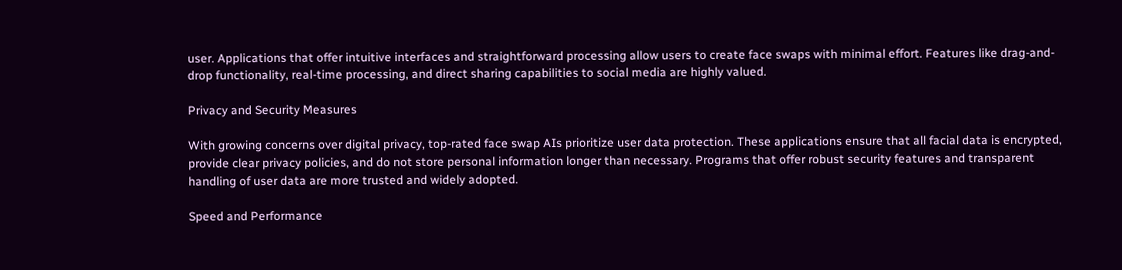user. Applications that offer intuitive interfaces and straightforward processing allow users to create face swaps with minimal effort. Features like drag-and-drop functionality, real-time processing, and direct sharing capabilities to social media are highly valued.

Privacy and Security Measures

With growing concerns over digital privacy, top-rated face swap AIs prioritize user data protection. These applications ensure that all facial data is encrypted, provide clear privacy policies, and do not store personal information longer than necessary. Programs that offer robust security features and transparent handling of user data are more trusted and widely adopted.

Speed and Performance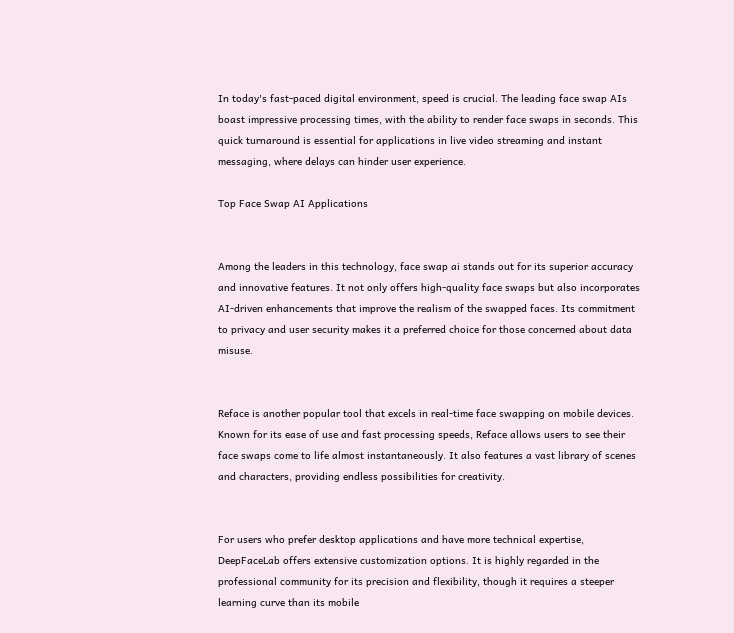In today's fast-paced digital environment, speed is crucial. The leading face swap AIs boast impressive processing times, with the ability to render face swaps in seconds. This quick turnaround is essential for applications in live video streaming and instant messaging, where delays can hinder user experience.

Top Face Swap AI Applications


Among the leaders in this technology, face swap ai stands out for its superior accuracy and innovative features. It not only offers high-quality face swaps but also incorporates AI-driven enhancements that improve the realism of the swapped faces. Its commitment to privacy and user security makes it a preferred choice for those concerned about data misuse.


Reface is another popular tool that excels in real-time face swapping on mobile devices. Known for its ease of use and fast processing speeds, Reface allows users to see their face swaps come to life almost instantaneously. It also features a vast library of scenes and characters, providing endless possibilities for creativity.


For users who prefer desktop applications and have more technical expertise, DeepFaceLab offers extensive customization options. It is highly regarded in the professional community for its precision and flexibility, though it requires a steeper learning curve than its mobile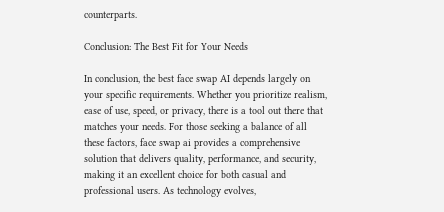counterparts.

Conclusion: The Best Fit for Your Needs

In conclusion, the best face swap AI depends largely on your specific requirements. Whether you prioritize realism, ease of use, speed, or privacy, there is a tool out there that matches your needs. For those seeking a balance of all these factors, face swap ai provides a comprehensive solution that delivers quality, performance, and security, making it an excellent choice for both casual and professional users. As technology evolves,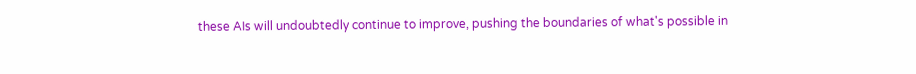these AIs will undoubtedly continue to improve, pushing the boundaries of what's possible in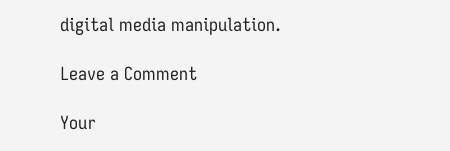digital media manipulation.

Leave a Comment

Your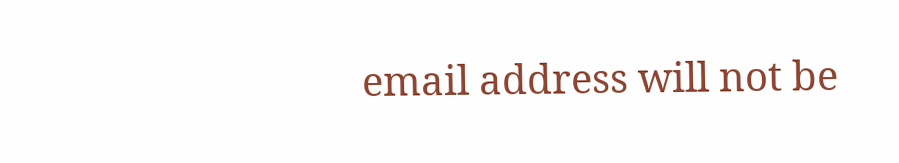email address will not be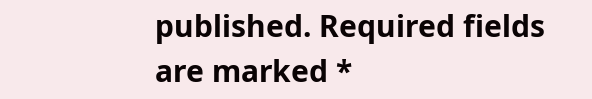published. Required fields are marked *